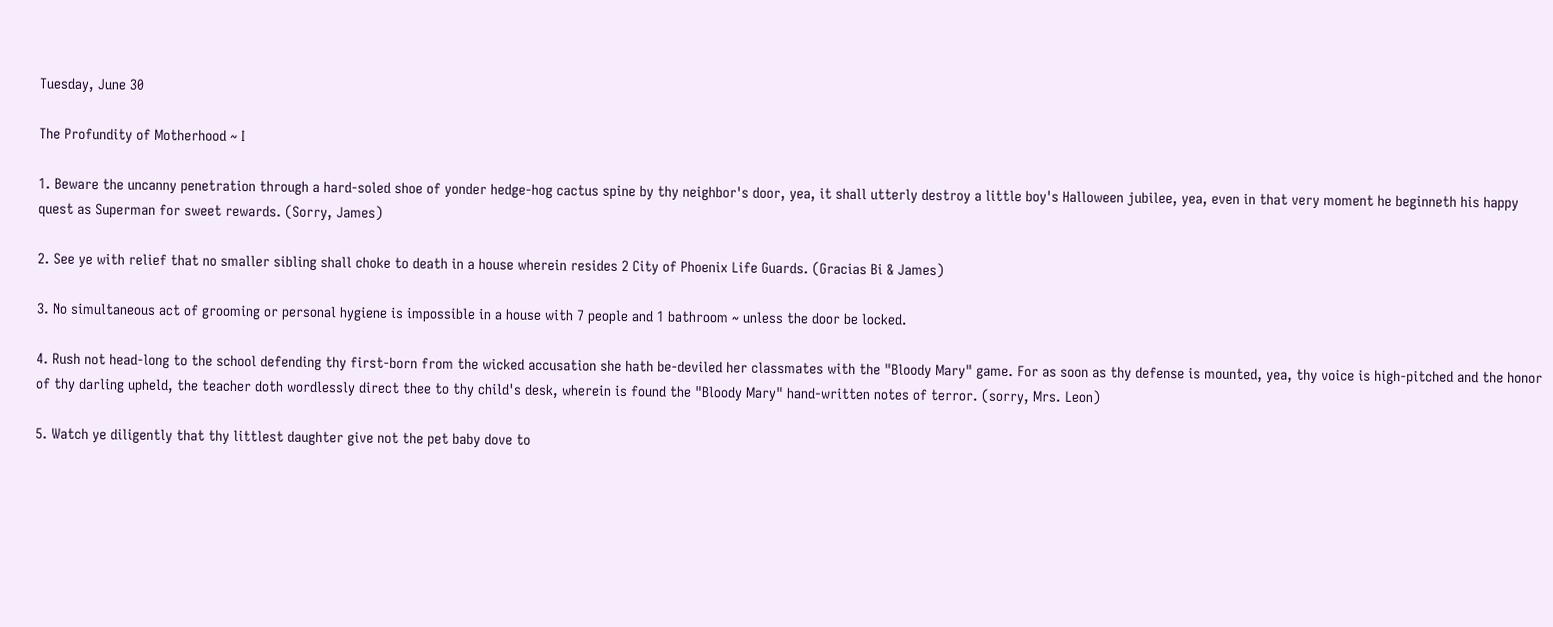Tuesday, June 30

The Profundity of Motherhood ~ I

1. Beware the uncanny penetration through a hard-soled shoe of yonder hedge-hog cactus spine by thy neighbor's door, yea, it shall utterly destroy a little boy's Halloween jubilee, yea, even in that very moment he beginneth his happy quest as Superman for sweet rewards. (Sorry, James)

2. See ye with relief that no smaller sibling shall choke to death in a house wherein resides 2 City of Phoenix Life Guards. (Gracias Bi & James)

3. No simultaneous act of grooming or personal hygiene is impossible in a house with 7 people and 1 bathroom ~ unless the door be locked.

4. Rush not head-long to the school defending thy first-born from the wicked accusation she hath be-deviled her classmates with the "Bloody Mary" game. For as soon as thy defense is mounted, yea, thy voice is high-pitched and the honor of thy darling upheld, the teacher doth wordlessly direct thee to thy child's desk, wherein is found the "Bloody Mary" hand-written notes of terror. (sorry, Mrs. Leon)

5. Watch ye diligently that thy littlest daughter give not the pet baby dove to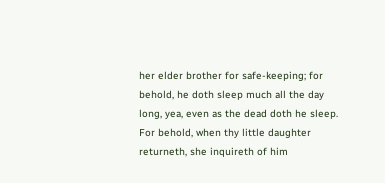her elder brother for safe-keeping; for behold, he doth sleep much all the day long, yea, even as the dead doth he sleep. For behold, when thy little daughter returneth, she inquireth of him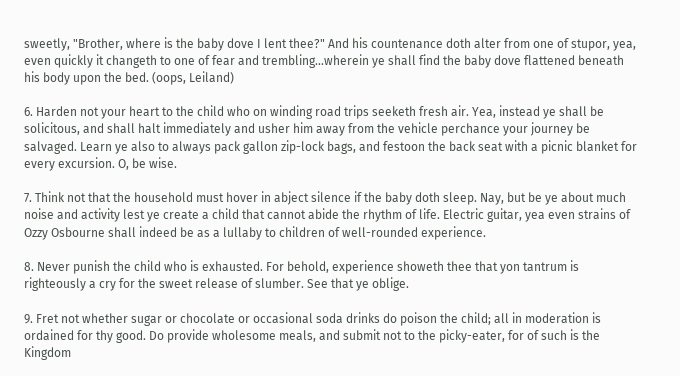sweetly, "Brother, where is the baby dove I lent thee?" And his countenance doth alter from one of stupor, yea, even quickly it changeth to one of fear and trembling...wherein ye shall find the baby dove flattened beneath his body upon the bed. (oops, Leiland)

6. Harden not your heart to the child who on winding road trips seeketh fresh air. Yea, instead ye shall be solicitous, and shall halt immediately and usher him away from the vehicle perchance your journey be salvaged. Learn ye also to always pack gallon zip-lock bags, and festoon the back seat with a picnic blanket for every excursion. O, be wise.

7. Think not that the household must hover in abject silence if the baby doth sleep. Nay, but be ye about much noise and activity lest ye create a child that cannot abide the rhythm of life. Electric guitar, yea even strains of Ozzy Osbourne shall indeed be as a lullaby to children of well-rounded experience.

8. Never punish the child who is exhausted. For behold, experience showeth thee that yon tantrum is righteously a cry for the sweet release of slumber. See that ye oblige.

9. Fret not whether sugar or chocolate or occasional soda drinks do poison the child; all in moderation is ordained for thy good. Do provide wholesome meals, and submit not to the picky-eater, for of such is the Kingdom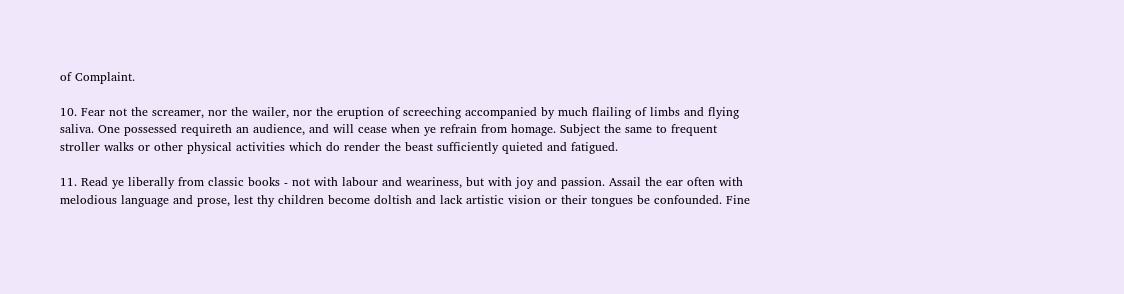of Complaint.

10. Fear not the screamer, nor the wailer, nor the eruption of screeching accompanied by much flailing of limbs and flying saliva. One possessed requireth an audience, and will cease when ye refrain from homage. Subject the same to frequent stroller walks or other physical activities which do render the beast sufficiently quieted and fatigued.

11. Read ye liberally from classic books - not with labour and weariness, but with joy and passion. Assail the ear often with melodious language and prose, lest thy children become doltish and lack artistic vision or their tongues be confounded. Fine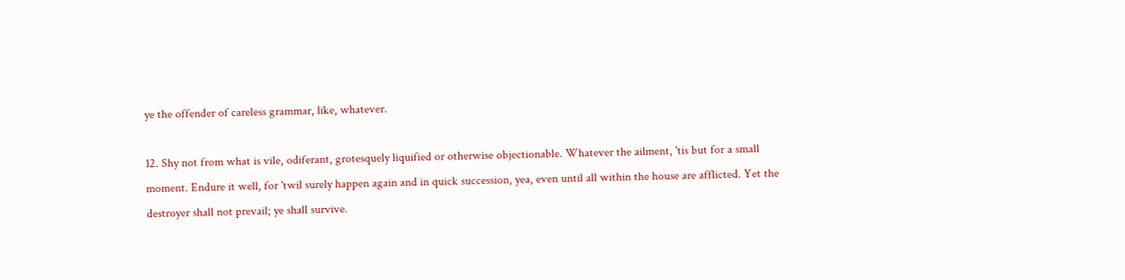ye the offender of careless grammar, like, whatever.

12. Shy not from what is vile, odiferant, grotesquely liquified or otherwise objectionable. Whatever the ailment, 'tis but for a small moment. Endure it well, for 'twil surely happen again and in quick succession, yea, even until all within the house are afflicted. Yet the destroyer shall not prevail; ye shall survive.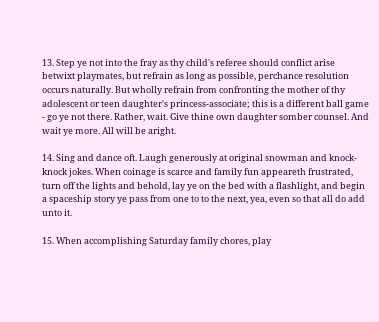13. Step ye not into the fray as thy child's referee should conflict arise betwixt playmates, but refrain as long as possible, perchance resolution occurs naturally. But wholly refrain from confronting the mother of thy adolescent or teen daughter's princess-associate; this is a different ball game - go ye not there. Rather, wait. Give thine own daughter somber counsel. And wait ye more. All will be aright.

14. Sing and dance oft. Laugh generously at original snowman and knock-knock jokes. When coinage is scarce and family fun appeareth frustrated, turn off the lights and behold, lay ye on the bed with a flashlight, and begin a spaceship story ye pass from one to to the next, yea, even so that all do add unto it.

15. When accomplishing Saturday family chores, play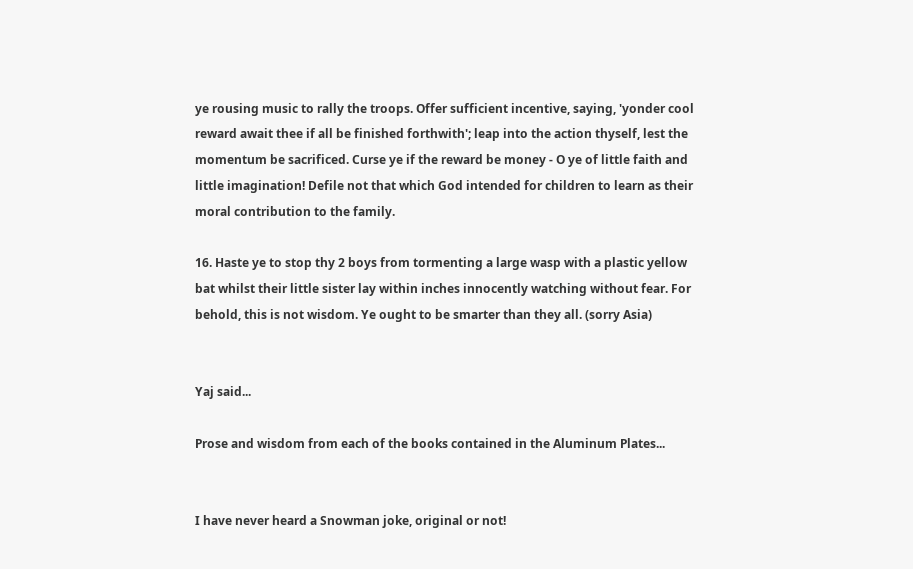ye rousing music to rally the troops. Offer sufficient incentive, saying, 'yonder cool reward await thee if all be finished forthwith'; leap into the action thyself, lest the momentum be sacrificed. Curse ye if the reward be money - O ye of little faith and little imagination! Defile not that which God intended for children to learn as their moral contribution to the family.

16. Haste ye to stop thy 2 boys from tormenting a large wasp with a plastic yellow bat whilst their little sister lay within inches innocently watching without fear. For behold, this is not wisdom. Ye ought to be smarter than they all. (sorry Asia)


Yaj said...

Prose and wisdom from each of the books contained in the Aluminum Plates...


I have never heard a Snowman joke, original or not!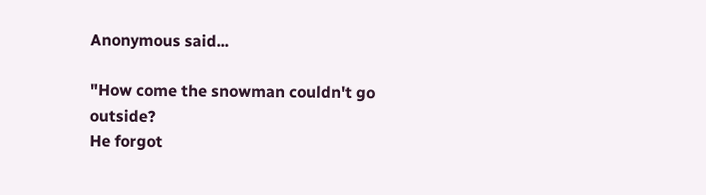Anonymous said...

"How come the snowman couldn't go outside?
He forgot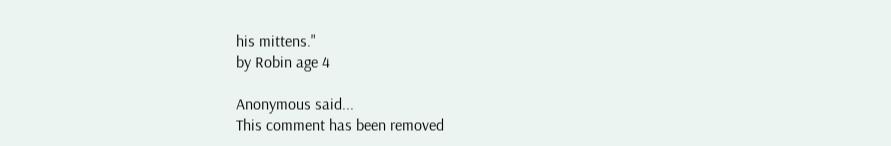his mittens."
by Robin age 4

Anonymous said...
This comment has been removed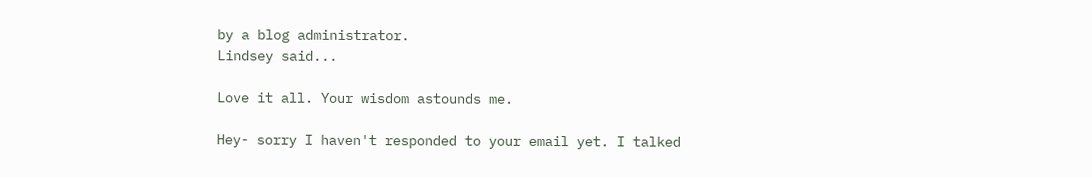by a blog administrator.
Lindsey said...

Love it all. Your wisdom astounds me.

Hey- sorry I haven't responded to your email yet. I talked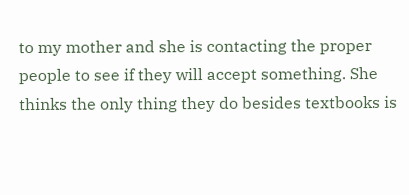to my mother and she is contacting the proper people to see if they will accept something. She thinks the only thing they do besides textbooks is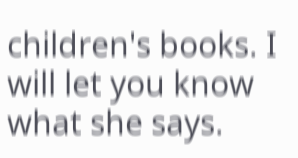children's books. I will let you know what she says.